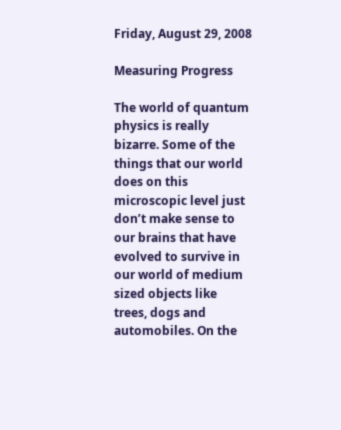Friday, August 29, 2008

Measuring Progress

The world of quantum physics is really bizarre. Some of the things that our world does on this microscopic level just don’t make sense to our brains that have evolved to survive in our world of medium sized objects like trees, dogs and automobiles. On the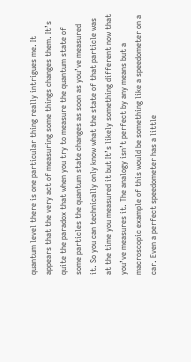quantum level there is one particular thing really intrigues me. It appears that the very act of measuring some things changes them. It’s quite the paradox that when you try to measure the quantum state of some particles the quantum state changes as soon as you’ve measured it. So you can technically only know what the state of that particle was at the time you measured it but It’s likely something different now that you’ve measures it. The analogy isn’t perfect by any means but a macroscopic example of this would be something like a speedometer on a car. Even a perfect speedometer has a little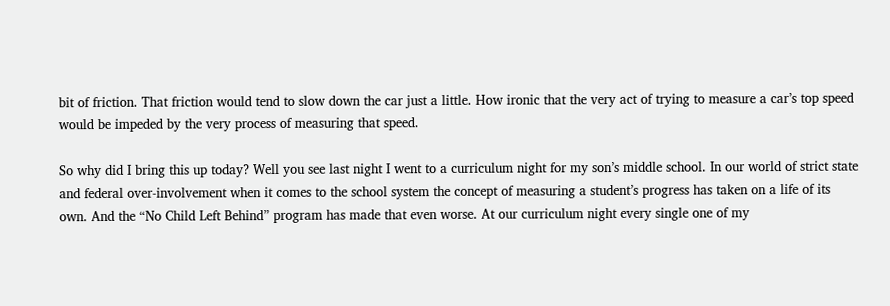bit of friction. That friction would tend to slow down the car just a little. How ironic that the very act of trying to measure a car’s top speed would be impeded by the very process of measuring that speed.

So why did I bring this up today? Well you see last night I went to a curriculum night for my son’s middle school. In our world of strict state and federal over-involvement when it comes to the school system the concept of measuring a student’s progress has taken on a life of its own. And the “No Child Left Behind” program has made that even worse. At our curriculum night every single one of my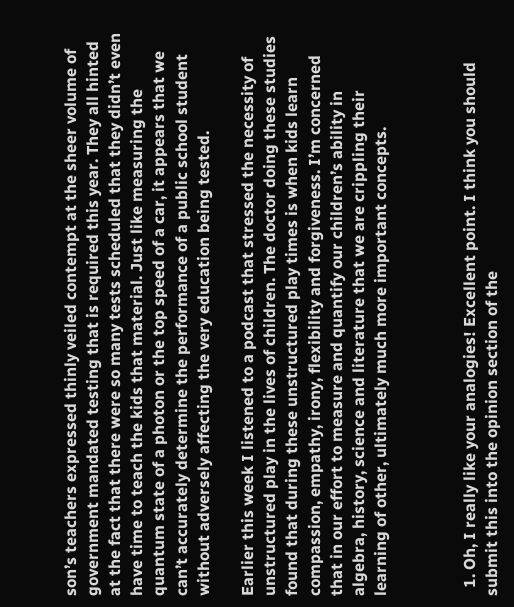son’s teachers expressed thinly veiled contempt at the sheer volume of government mandated testing that is required this year. They all hinted at the fact that there were so many tests scheduled that they didn’t even have time to teach the kids that material. Just like measuring the quantum state of a photon or the top speed of a car, it appears that we can’t accurately determine the performance of a public school student without adversely affecting the very education being tested.

Earlier this week I listened to a podcast that stressed the necessity of unstructured play in the lives of children. The doctor doing these studies found that during these unstructured play times is when kids learn compassion, empathy, irony, flexibility and forgiveness. I’m concerned that in our effort to measure and quantify our children’s ability in algebra, history, science and literature that we are crippling their learning of other, ultimately much more important concepts.



  1. Oh, I really like your analogies! Excellent point. I think you should submit this into the opinion section of the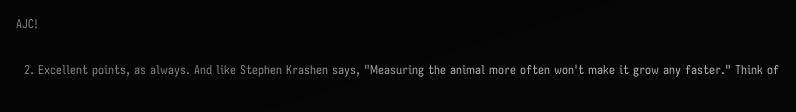AJC!

  2. Excellent points, as always. And like Stephen Krashen says, "Measuring the animal more often won't make it grow any faster." Think of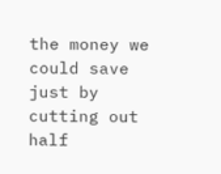the money we could save just by cutting out half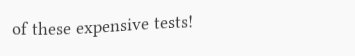of these expensive tests!